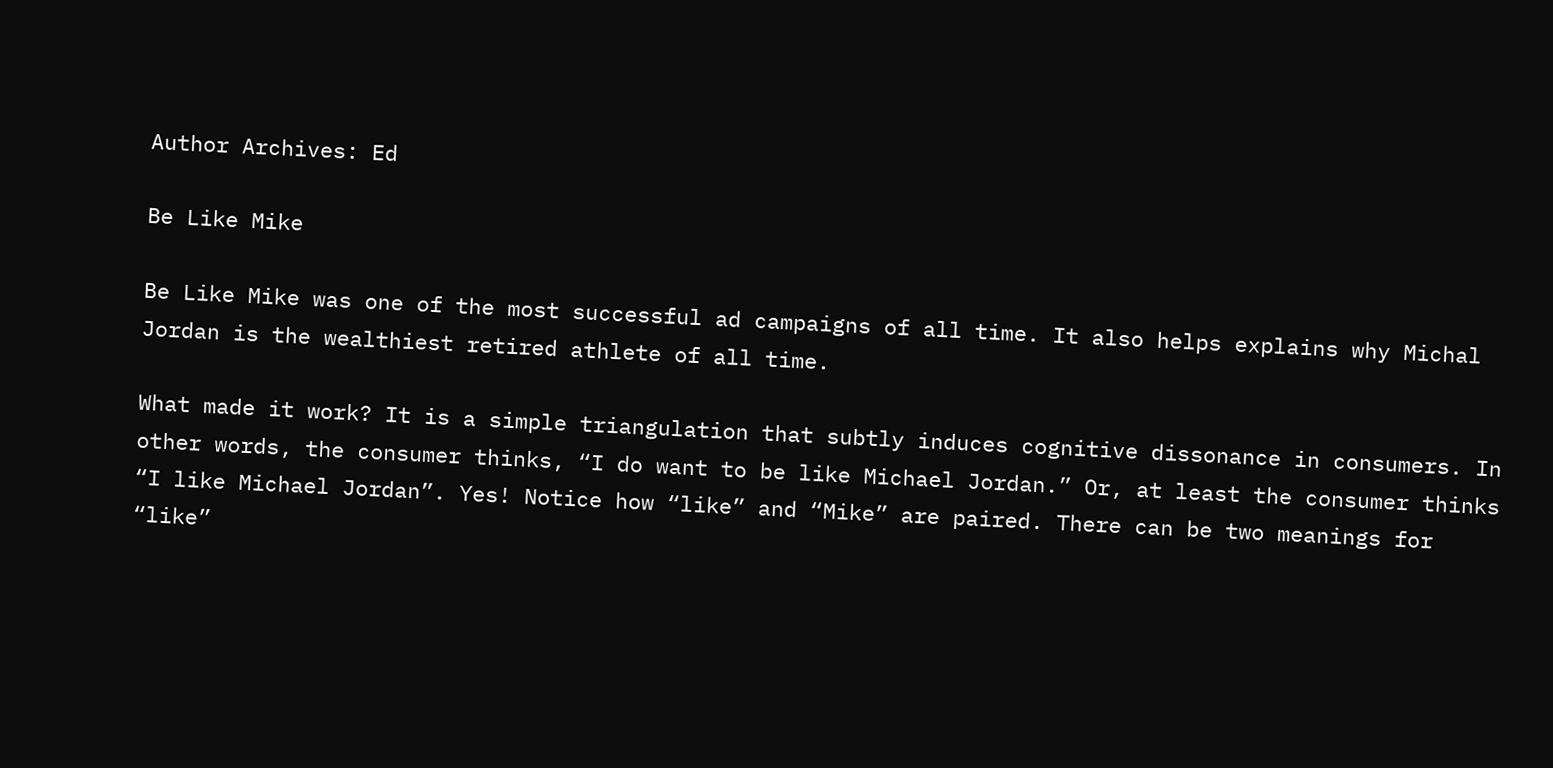Author Archives: Ed

Be Like Mike

Be Like Mike was one of the most successful ad campaigns of all time. It also helps explains why Michal Jordan is the wealthiest retired athlete of all time.

What made it work? It is a simple triangulation that subtly induces cognitive dissonance in consumers. In other words, the consumer thinks, “I do want to be like Michael Jordan.” Or, at least the consumer thinks “I like Michael Jordan”. Yes! Notice how “like” and “Mike” are paired. There can be two meanings for “like”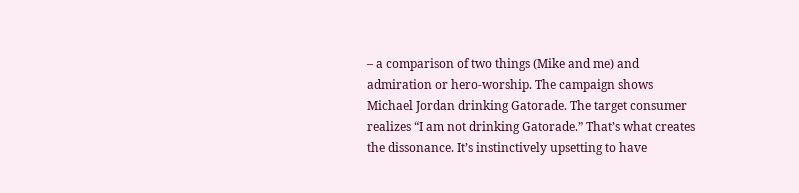– a comparison of two things (Mike and me) and admiration or hero-worship. The campaign shows Michael Jordan drinking Gatorade. The target consumer realizes “I am not drinking Gatorade.” That’s what creates the dissonance. It’s instinctively upsetting to have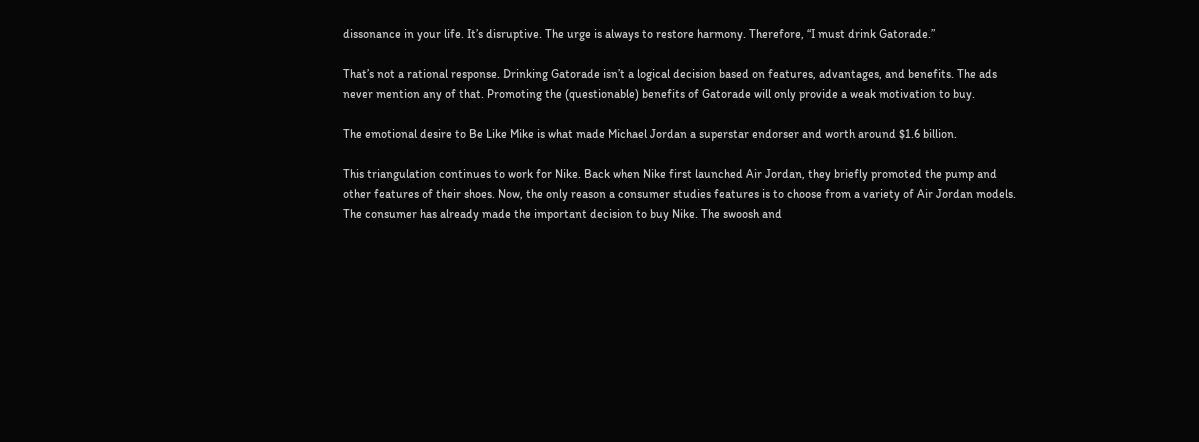dissonance in your life. It’s disruptive. The urge is always to restore harmony. Therefore, “I must drink Gatorade.”

That’s not a rational response. Drinking Gatorade isn’t a logical decision based on features, advantages, and benefits. The ads never mention any of that. Promoting the (questionable) benefits of Gatorade will only provide a weak motivation to buy.

The emotional desire to Be Like Mike is what made Michael Jordan a superstar endorser and worth around $1.6 billion.

This triangulation continues to work for Nike. Back when Nike first launched Air Jordan, they briefly promoted the pump and other features of their shoes. Now, the only reason a consumer studies features is to choose from a variety of Air Jordan models. The consumer has already made the important decision to buy Nike. The swoosh and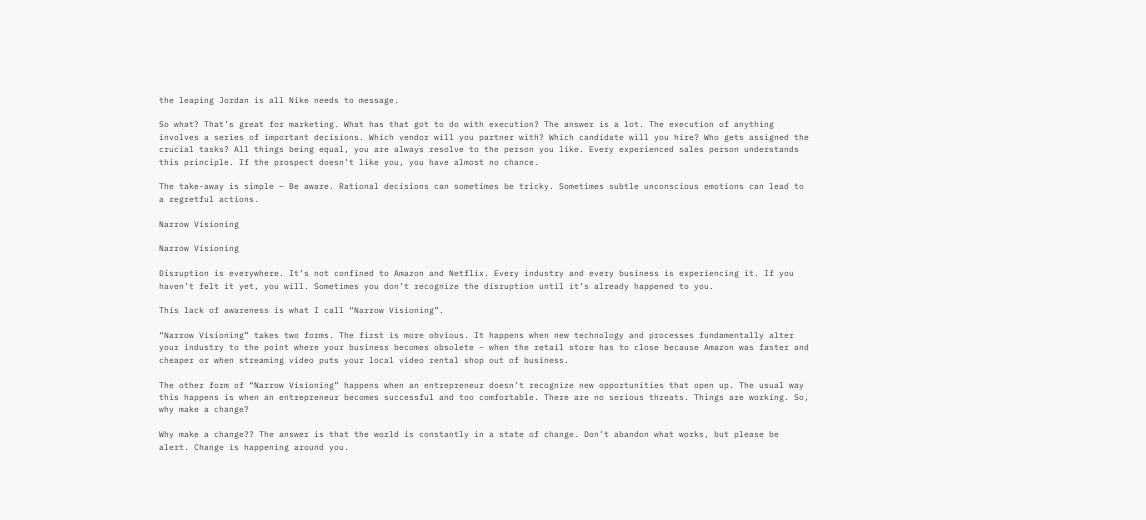the leaping Jordan is all Nike needs to message.

So what? That’s great for marketing. What has that got to do with execution? The answer is a lot. The execution of anything involves a series of important decisions. Which vendor will you partner with? Which candidate will you hire? Who gets assigned the crucial tasks? All things being equal, you are always resolve to the person you like. Every experienced sales person understands this principle. If the prospect doesn’t like you, you have almost no chance.

The take-away is simple – Be aware. Rational decisions can sometimes be tricky. Sometimes subtle unconscious emotions can lead to a regretful actions.

Narrow Visioning

Narrow Visioning

Disruption is everywhere. It’s not confined to Amazon and Netflix. Every industry and every business is experiencing it. If you haven’t felt it yet, you will. Sometimes you don’t recognize the disruption until it’s already happened to you.

This lack of awareness is what I call “Narrow Visioning”.

“Narrow Visioning” takes two forms. The first is more obvious. It happens when new technology and processes fundamentally alter your industry to the point where your business becomes obsolete – when the retail store has to close because Amazon was faster and cheaper or when streaming video puts your local video rental shop out of business.

The other form of “Narrow Visioning” happens when an entrepreneur doesn’t recognize new opportunities that open up. The usual way this happens is when an entrepreneur becomes successful and too comfortable. There are no serious threats. Things are working. So, why make a change?

Why make a change?? The answer is that the world is constantly in a state of change. Don’t abandon what works, but please be alert. Change is happening around you.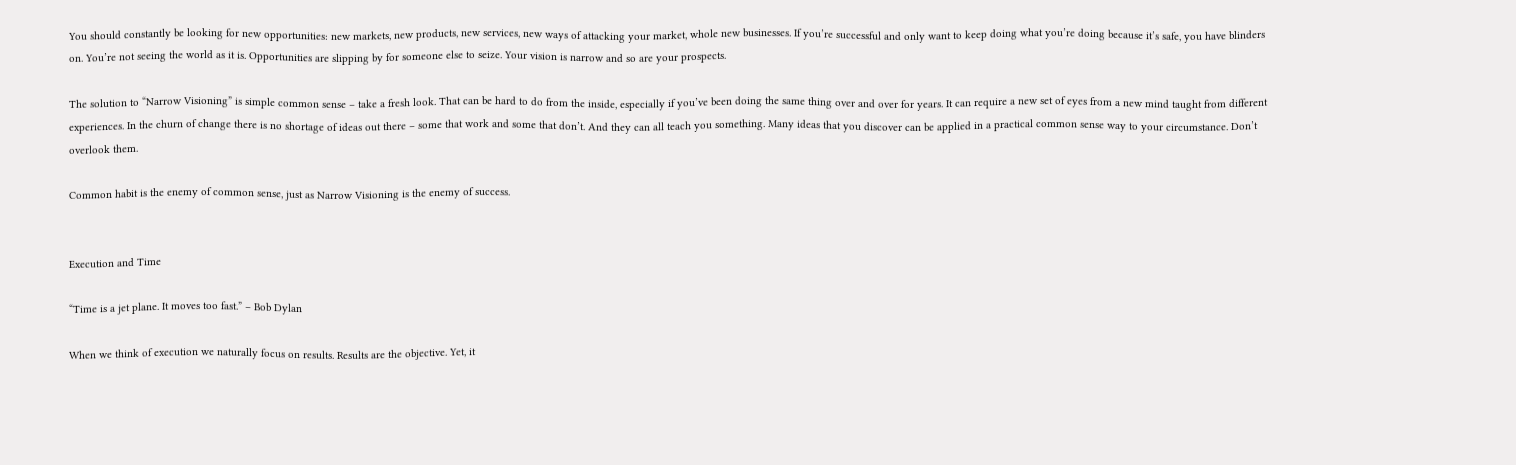You should constantly be looking for new opportunities: new markets, new products, new services, new ways of attacking your market, whole new businesses. If you’re successful and only want to keep doing what you’re doing because it’s safe, you have blinders on. You’re not seeing the world as it is. Opportunities are slipping by for someone else to seize. Your vision is narrow and so are your prospects.

The solution to “Narrow Visioning” is simple common sense – take a fresh look. That can be hard to do from the inside, especially if you’ve been doing the same thing over and over for years. It can require a new set of eyes from a new mind taught from different experiences. In the churn of change there is no shortage of ideas out there – some that work and some that don’t. And they can all teach you something. Many ideas that you discover can be applied in a practical common sense way to your circumstance. Don’t overlook them.

Common habit is the enemy of common sense, just as Narrow Visioning is the enemy of success.


Execution and Time

“Time is a jet plane. It moves too fast.” – Bob Dylan

When we think of execution we naturally focus on results. Results are the objective. Yet, it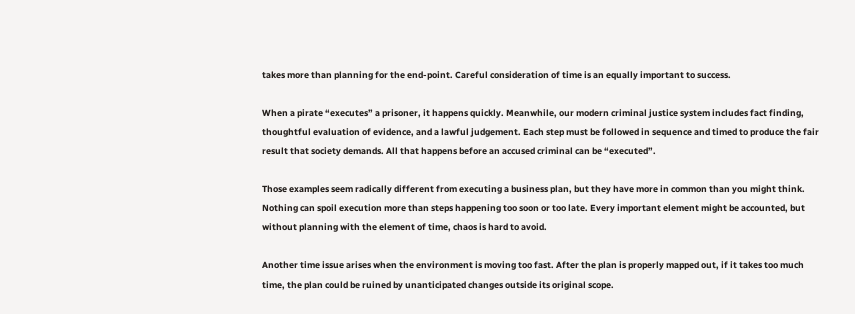takes more than planning for the end-point. Careful consideration of time is an equally important to success.

When a pirate “executes” a prisoner, it happens quickly. Meanwhile, our modern criminal justice system includes fact finding, thoughtful evaluation of evidence, and a lawful judgement. Each step must be followed in sequence and timed to produce the fair result that society demands. All that happens before an accused criminal can be “executed”.

Those examples seem radically different from executing a business plan, but they have more in common than you might think. Nothing can spoil execution more than steps happening too soon or too late. Every important element might be accounted, but without planning with the element of time, chaos is hard to avoid.

Another time issue arises when the environment is moving too fast. After the plan is properly mapped out, if it takes too much time, the plan could be ruined by unanticipated changes outside its original scope.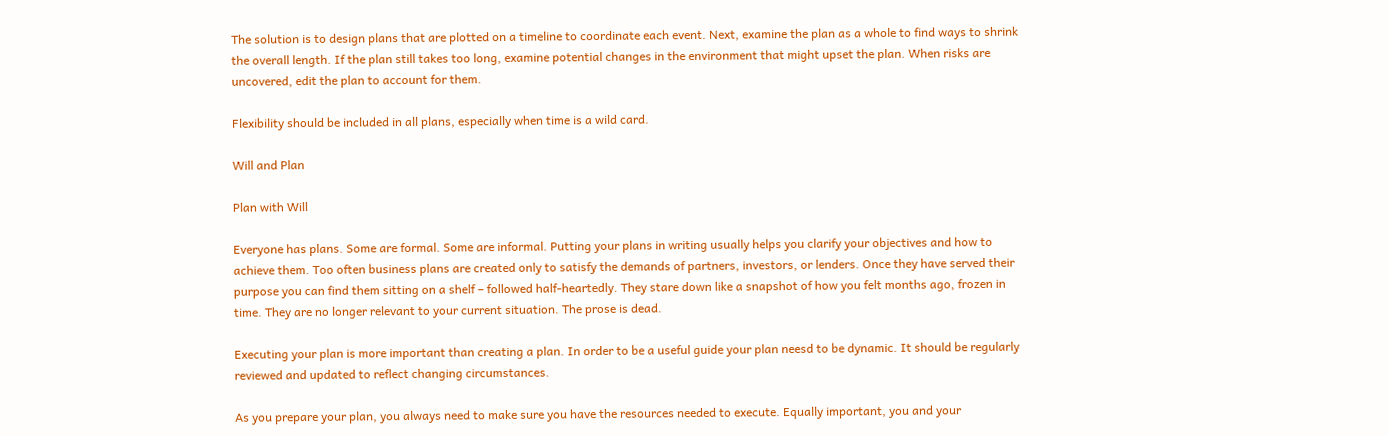The solution is to design plans that are plotted on a timeline to coordinate each event. Next, examine the plan as a whole to find ways to shrink the overall length. If the plan still takes too long, examine potential changes in the environment that might upset the plan. When risks are uncovered, edit the plan to account for them.

Flexibility should be included in all plans, especially when time is a wild card.

Will and Plan

Plan with Will

Everyone has plans. Some are formal. Some are informal. Putting your plans in writing usually helps you clarify your objectives and how to achieve them. Too often business plans are created only to satisfy the demands of partners, investors, or lenders. Once they have served their purpose you can find them sitting on a shelf – followed half-heartedly. They stare down like a snapshot of how you felt months ago, frozen in time. They are no longer relevant to your current situation. The prose is dead.

Executing your plan is more important than creating a plan. In order to be a useful guide your plan neesd to be dynamic. It should be regularly reviewed and updated to reflect changing circumstances.

As you prepare your plan, you always need to make sure you have the resources needed to execute. Equally important, you and your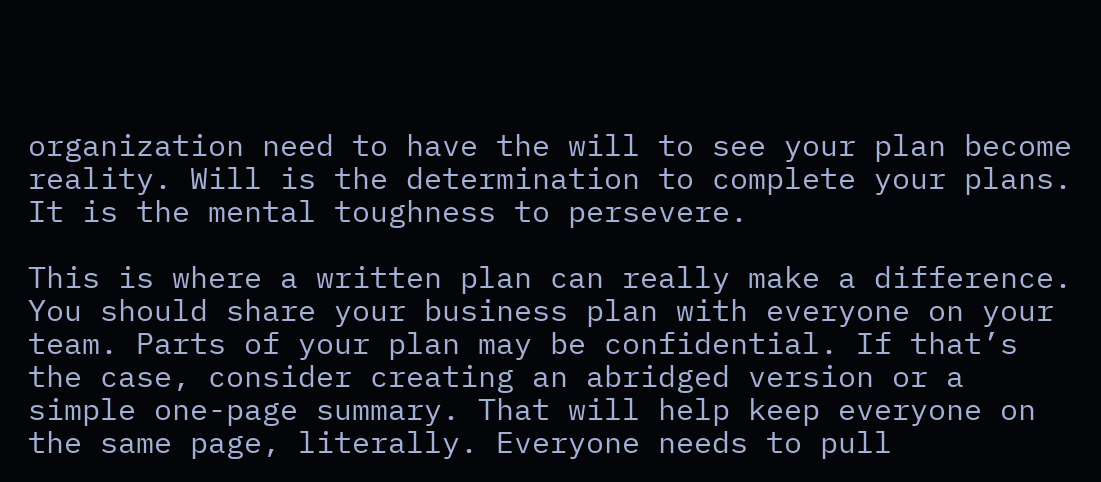organization need to have the will to see your plan become reality. Will is the determination to complete your plans. It is the mental toughness to persevere.

This is where a written plan can really make a difference. You should share your business plan with everyone on your team. Parts of your plan may be confidential. If that’s the case, consider creating an abridged version or a simple one-page summary. That will help keep everyone on the same page, literally. Everyone needs to pull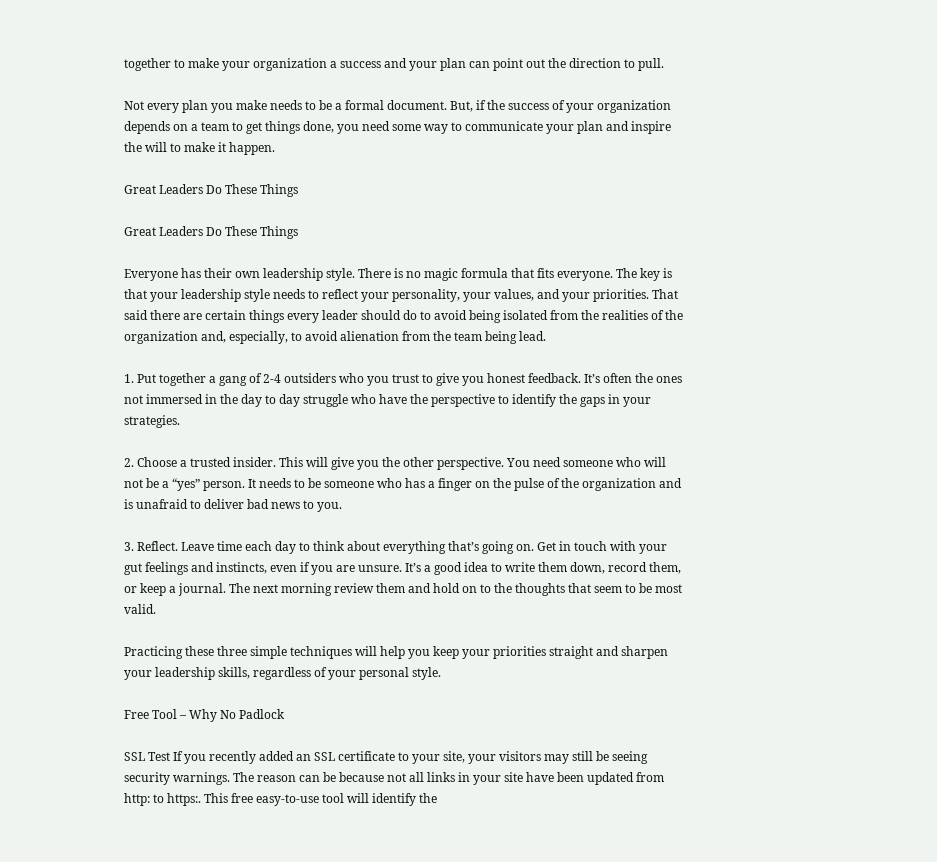together to make your organization a success and your plan can point out the direction to pull.

Not every plan you make needs to be a formal document. But, if the success of your organization depends on a team to get things done, you need some way to communicate your plan and inspire the will to make it happen.

Great Leaders Do These Things

Great Leaders Do These Things

Everyone has their own leadership style. There is no magic formula that fits everyone. The key is that your leadership style needs to reflect your personality, your values, and your priorities. That said there are certain things every leader should do to avoid being isolated from the realities of the organization and, especially, to avoid alienation from the team being lead.

1. Put together a gang of 2-4 outsiders who you trust to give you honest feedback. It’s often the ones not immersed in the day to day struggle who have the perspective to identify the gaps in your strategies.

2. Choose a trusted insider. This will give you the other perspective. You need someone who will not be a “yes” person. It needs to be someone who has a finger on the pulse of the organization and is unafraid to deliver bad news to you.

3. Reflect. Leave time each day to think about everything that’s going on. Get in touch with your gut feelings and instincts, even if you are unsure. It’s a good idea to write them down, record them, or keep a journal. The next morning review them and hold on to the thoughts that seem to be most valid.

Practicing these three simple techniques will help you keep your priorities straight and sharpen your leadership skills, regardless of your personal style.

Free Tool – Why No Padlock

SSL Test If you recently added an SSL certificate to your site, your visitors may still be seeing security warnings. The reason can be because not all links in your site have been updated from http: to https:. This free easy-to-use tool will identify the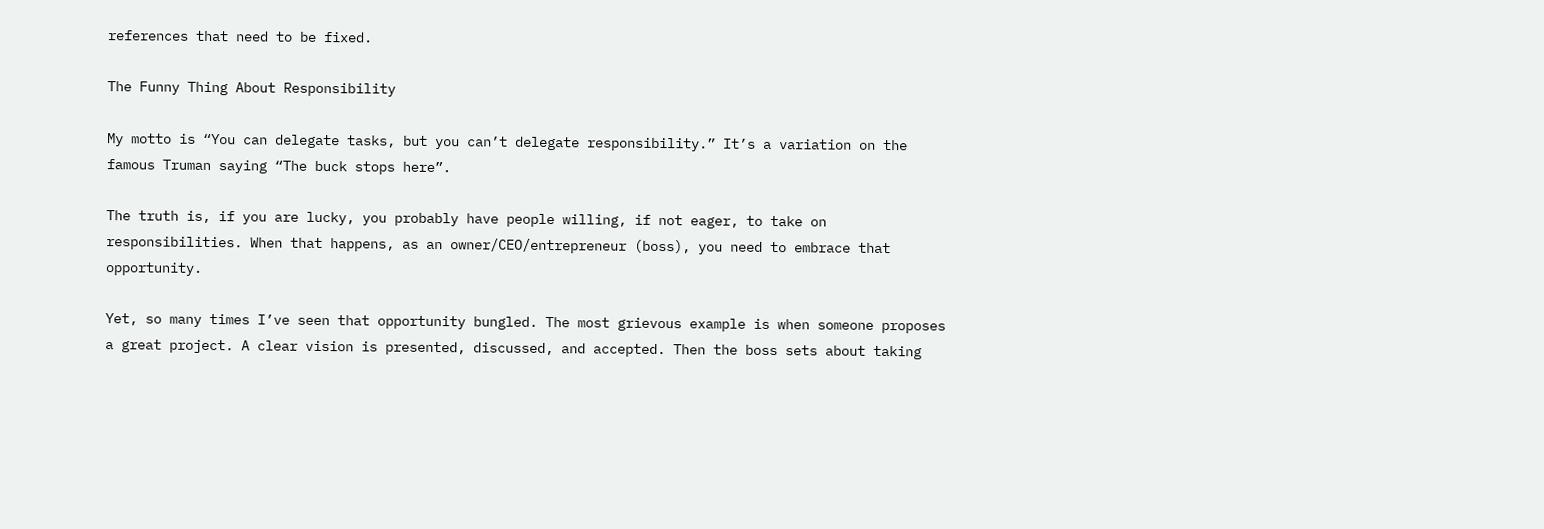references that need to be fixed.

The Funny Thing About Responsibility

My motto is “You can delegate tasks, but you can’t delegate responsibility.” It’s a variation on the famous Truman saying “The buck stops here”.

The truth is, if you are lucky, you probably have people willing, if not eager, to take on responsibilities. When that happens, as an owner/CEO/entrepreneur (boss), you need to embrace that opportunity.

Yet, so many times I’ve seen that opportunity bungled. The most grievous example is when someone proposes a great project. A clear vision is presented, discussed, and accepted. Then the boss sets about taking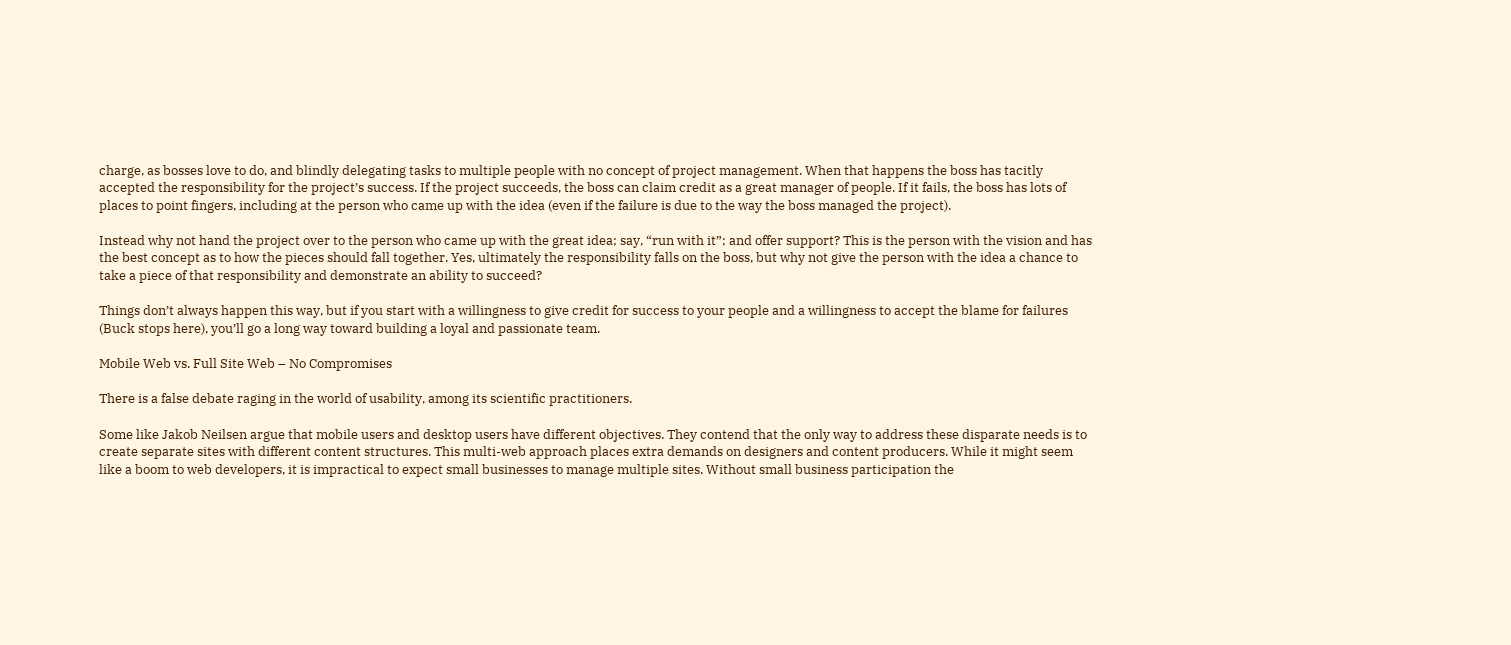charge, as bosses love to do, and blindly delegating tasks to multiple people with no concept of project management. When that happens the boss has tacitly accepted the responsibility for the project’s success. If the project succeeds, the boss can claim credit as a great manager of people. If it fails, the boss has lots of places to point fingers, including at the person who came up with the idea (even if the failure is due to the way the boss managed the project).

Instead why not hand the project over to the person who came up with the great idea; say, “run with it”; and offer support? This is the person with the vision and has the best concept as to how the pieces should fall together. Yes, ultimately the responsibility falls on the boss, but why not give the person with the idea a chance to take a piece of that responsibility and demonstrate an ability to succeed?

Things don’t always happen this way, but if you start with a willingness to give credit for success to your people and a willingness to accept the blame for failures (Buck stops here), you’ll go a long way toward building a loyal and passionate team.

Mobile Web vs. Full Site Web – No Compromises

There is a false debate raging in the world of usability, among its scientific practitioners.

Some like Jakob Neilsen argue that mobile users and desktop users have different objectives. They contend that the only way to address these disparate needs is to create separate sites with different content structures. This multi-web approach places extra demands on designers and content producers. While it might seem like a boom to web developers, it is impractical to expect small businesses to manage multiple sites. Without small business participation the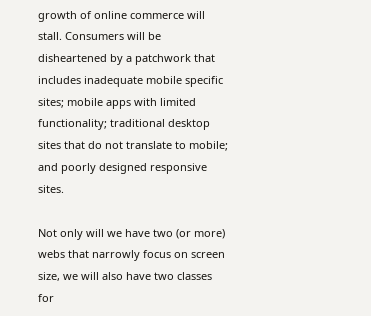growth of online commerce will stall. Consumers will be disheartened by a patchwork that includes inadequate mobile specific sites; mobile apps with limited functionality; traditional desktop sites that do not translate to mobile; and poorly designed responsive sites.

Not only will we have two (or more) webs that narrowly focus on screen size, we will also have two classes for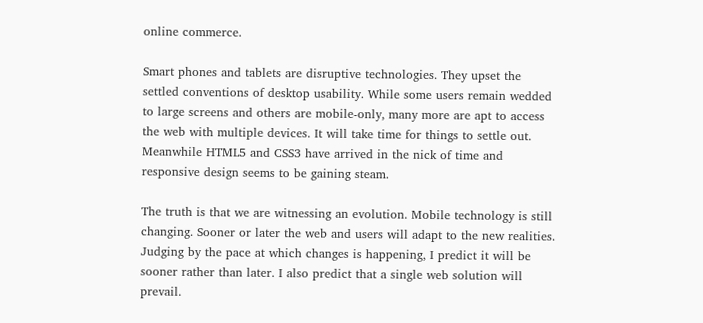online commerce.

Smart phones and tablets are disruptive technologies. They upset the settled conventions of desktop usability. While some users remain wedded to large screens and others are mobile-only, many more are apt to access the web with multiple devices. It will take time for things to settle out. Meanwhile HTML5 and CSS3 have arrived in the nick of time and responsive design seems to be gaining steam.

The truth is that we are witnessing an evolution. Mobile technology is still changing. Sooner or later the web and users will adapt to the new realities. Judging by the pace at which changes is happening, I predict it will be sooner rather than later. I also predict that a single web solution will prevail.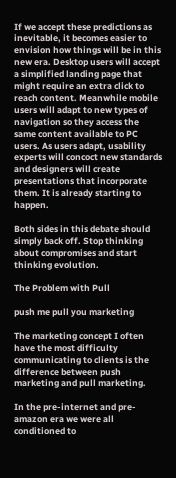If we accept these predictions as inevitable, it becomes easier to envision how things will be in this new era. Desktop users will accept a simplified landing page that might require an extra click to reach content. Meanwhile mobile users will adapt to new types of navigation so they access the same content available to PC users. As users adapt, usability experts will concoct new standards and designers will create presentations that incorporate them. It is already starting to happen.

Both sides in this debate should simply back off. Stop thinking about compromises and start thinking evolution.

The Problem with Pull

push me pull you marketing

The marketing concept I often have the most difficulty communicating to clients is the difference between push marketing and pull marketing.

In the pre-internet and pre-amazon era we were all conditioned to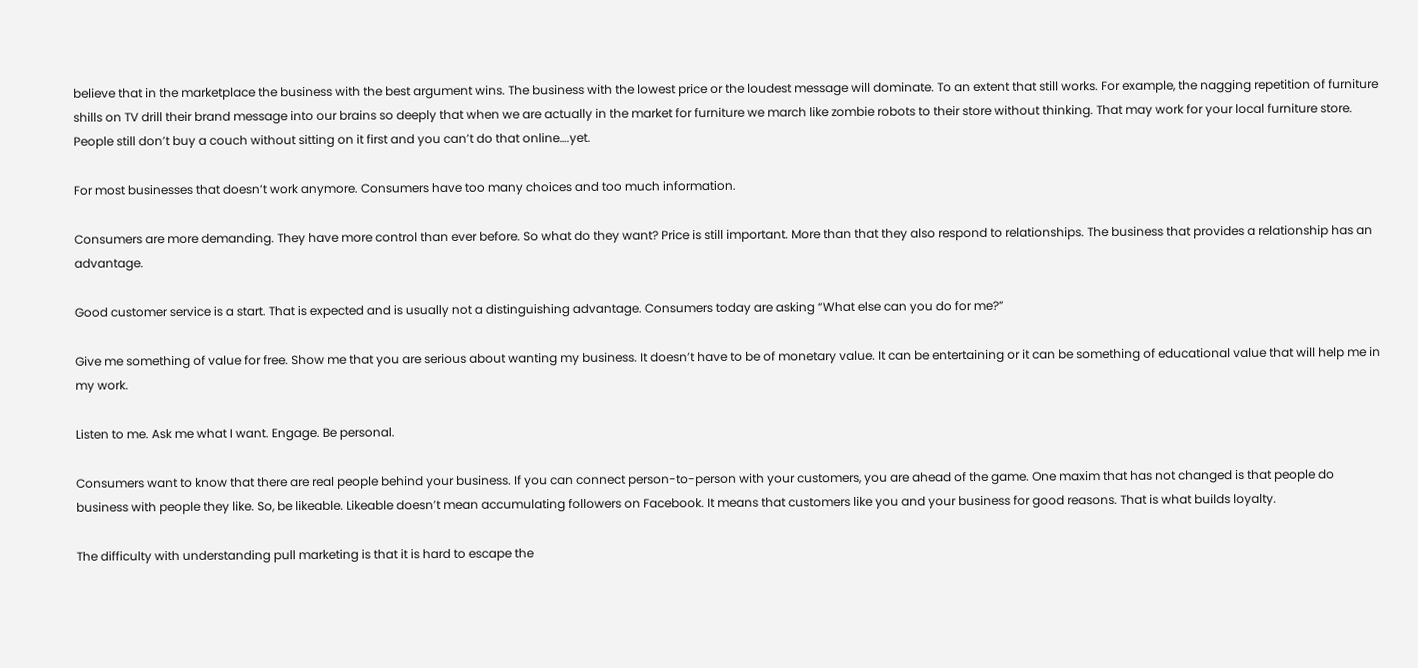believe that in the marketplace the business with the best argument wins. The business with the lowest price or the loudest message will dominate. To an extent that still works. For example, the nagging repetition of furniture shills on TV drill their brand message into our brains so deeply that when we are actually in the market for furniture we march like zombie robots to their store without thinking. That may work for your local furniture store. People still don’t buy a couch without sitting on it first and you can’t do that online….yet.

For most businesses that doesn’t work anymore. Consumers have too many choices and too much information.

Consumers are more demanding. They have more control than ever before. So what do they want? Price is still important. More than that they also respond to relationships. The business that provides a relationship has an advantage.

Good customer service is a start. That is expected and is usually not a distinguishing advantage. Consumers today are asking “What else can you do for me?”

Give me something of value for free. Show me that you are serious about wanting my business. It doesn’t have to be of monetary value. It can be entertaining or it can be something of educational value that will help me in my work.

Listen to me. Ask me what I want. Engage. Be personal.

Consumers want to know that there are real people behind your business. If you can connect person-to-person with your customers, you are ahead of the game. One maxim that has not changed is that people do business with people they like. So, be likeable. Likeable doesn’t mean accumulating followers on Facebook. It means that customers like you and your business for good reasons. That is what builds loyalty.

The difficulty with understanding pull marketing is that it is hard to escape the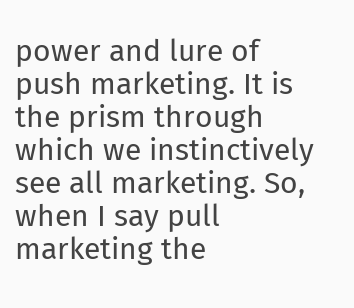power and lure of push marketing. It is the prism through which we instinctively see all marketing. So, when I say pull marketing the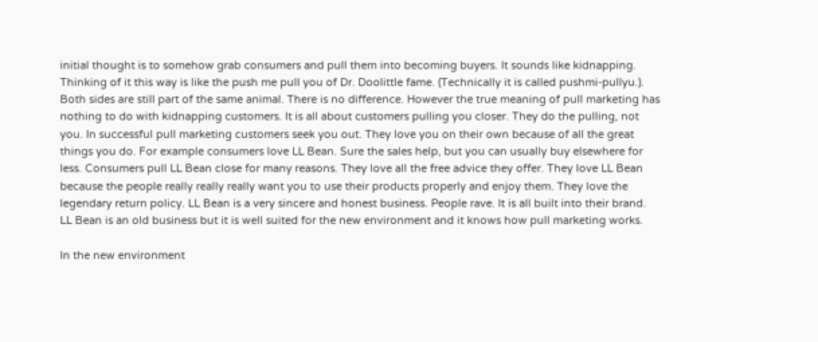initial thought is to somehow grab consumers and pull them into becoming buyers. It sounds like kidnapping. Thinking of it this way is like the push me pull you of Dr. Doolittle fame. (Technically it is called pushmi-pullyu.). Both sides are still part of the same animal. There is no difference. However the true meaning of pull marketing has nothing to do with kidnapping customers. It is all about customers pulling you closer. They do the pulling, not you. In successful pull marketing customers seek you out. They love you on their own because of all the great things you do. For example consumers love LL Bean. Sure the sales help, but you can usually buy elsewhere for less. Consumers pull LL Bean close for many reasons. They love all the free advice they offer. They love LL Bean because the people really really really want you to use their products properly and enjoy them. They love the legendary return policy. LL Bean is a very sincere and honest business. People rave. It is all built into their brand. LL Bean is an old business but it is well suited for the new environment and it knows how pull marketing works.

In the new environment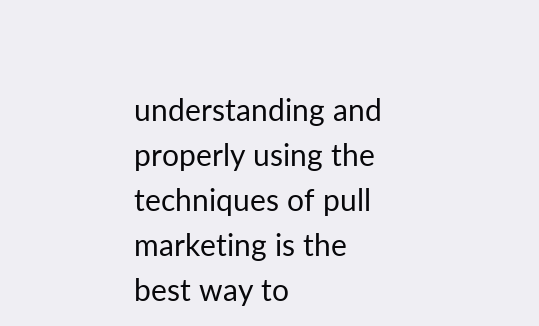understanding and properly using the techniques of pull marketing is the best way to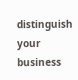distinguish your business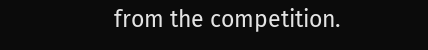from the competition.